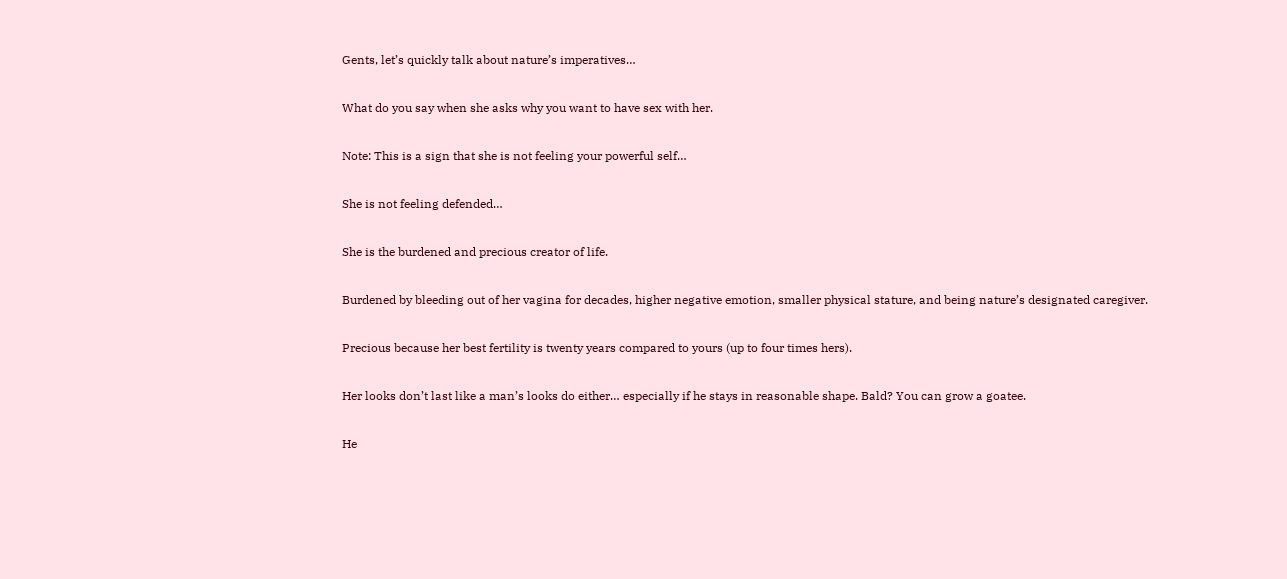Gents, let’s quickly talk about nature’s imperatives…

What do you say when she asks why you want to have sex with her.

Note: This is a sign that she is not feeling your powerful self…

She is not feeling defended…

She is the burdened and precious creator of life.

Burdened by bleeding out of her vagina for decades, higher negative emotion, smaller physical stature, and being nature’s designated caregiver.

Precious because her best fertility is twenty years compared to yours (up to four times hers).

Her looks don’t last like a man’s looks do either… especially if he stays in reasonable shape. Bald? You can grow a goatee.

He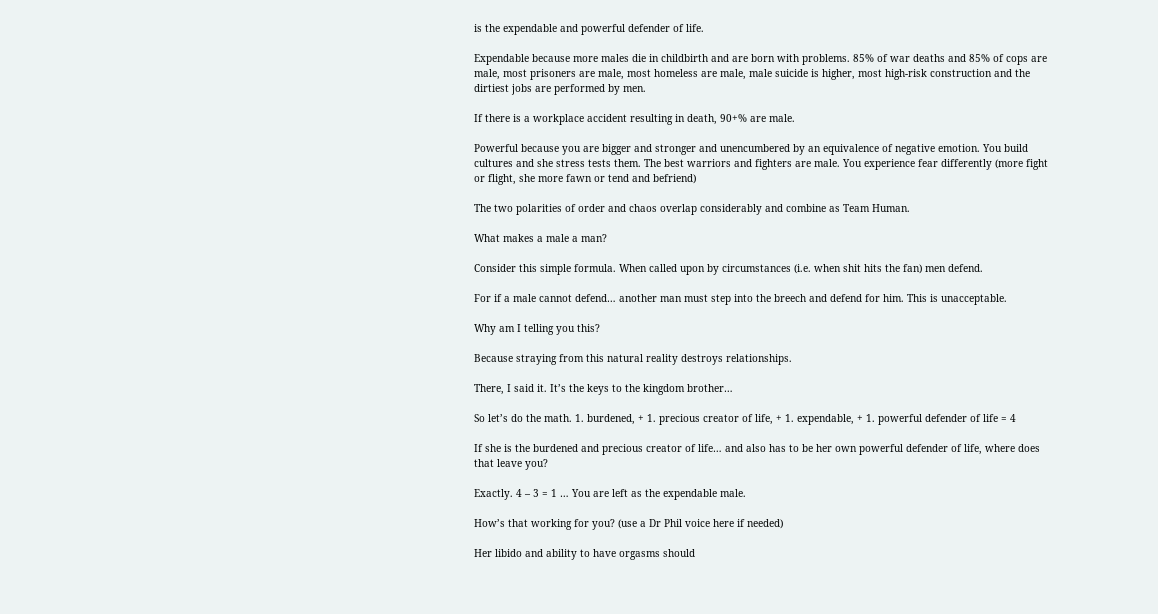is the expendable and powerful defender of life.

Expendable because more males die in childbirth and are born with problems. 85% of war deaths and 85% of cops are male, most prisoners are male, most homeless are male, male suicide is higher, most high-risk construction and the dirtiest jobs are performed by men.

If there is a workplace accident resulting in death, 90+% are male.

Powerful because you are bigger and stronger and unencumbered by an equivalence of negative emotion. You build cultures and she stress tests them. The best warriors and fighters are male. You experience fear differently (more fight or flight, she more fawn or tend and befriend)

The two polarities of order and chaos overlap considerably and combine as Team Human.

What makes a male a man?

Consider this simple formula. When called upon by circumstances (i.e. when shit hits the fan) men defend.

For if a male cannot defend… another man must step into the breech and defend for him. This is unacceptable.

Why am I telling you this?

Because straying from this natural reality destroys relationships.

There, I said it. It’s the keys to the kingdom brother…

So let’s do the math. 1. burdened, + 1. precious creator of life, + 1. expendable, + 1. powerful defender of life = 4

If she is the burdened and precious creator of life… and also has to be her own powerful defender of life, where does that leave you?

Exactly. 4 – 3 = 1 … You are left as the expendable male.

How’s that working for you? (use a Dr Phil voice here if needed)

Her libido and ability to have orgasms should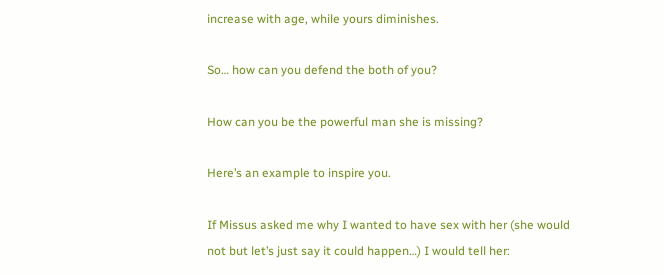increase with age, while yours diminishes.

So… how can you defend the both of you?

How can you be the powerful man she is missing?

Here’s an example to inspire you.

If Missus asked me why I wanted to have sex with her (she would not but let’s just say it could happen…) I would tell her: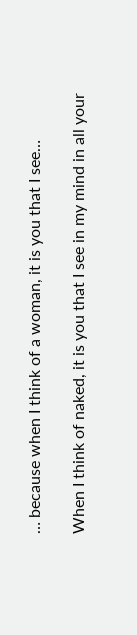… because when I think of a woman, it is you that I see…

When I think of naked, it is you that I see in my mind in all your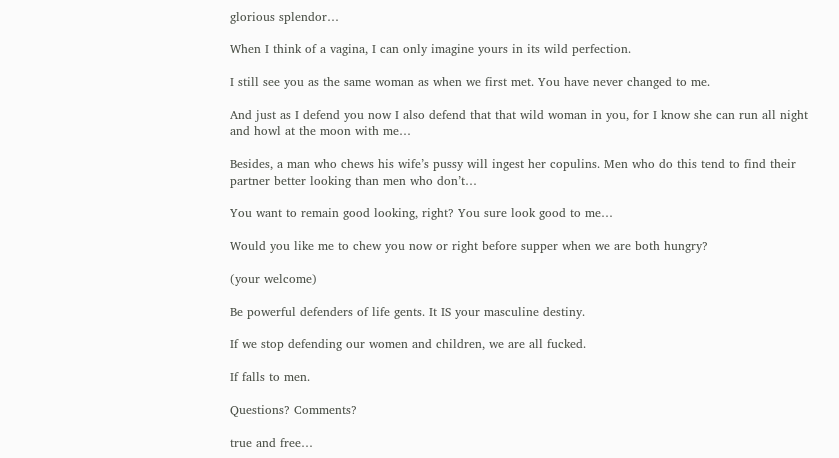glorious splendor…

When I think of a vagina, I can only imagine yours in its wild perfection.

I still see you as the same woman as when we first met. You have never changed to me.

And just as I defend you now I also defend that that wild woman in you, for I know she can run all night and howl at the moon with me…

Besides, a man who chews his wife’s pussy will ingest her copulins. Men who do this tend to find their partner better looking than men who don’t…

You want to remain good looking, right? You sure look good to me…

Would you like me to chew you now or right before supper when we are both hungry?

(your welcome)

Be powerful defenders of life gents. It IS your masculine destiny.

If we stop defending our women and children, we are all fucked.

If falls to men.

Questions? Comments?

true and free…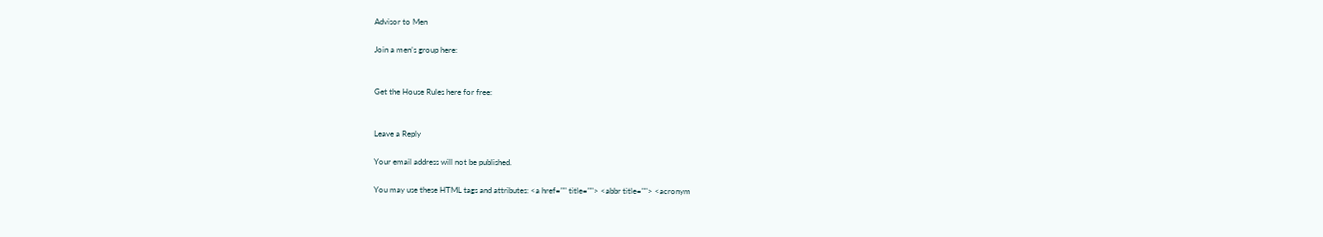Advisor to Men

Join a men’s group here:


Get the House Rules here for free:


Leave a Reply

Your email address will not be published.

You may use these HTML tags and attributes: <a href="" title=""> <abbr title=""> <acronym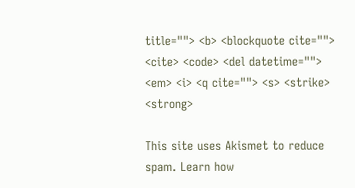title=""> <b> <blockquote cite=""> <cite> <code> <del datetime=""> <em> <i> <q cite=""> <s> <strike> <strong>

This site uses Akismet to reduce spam. Learn how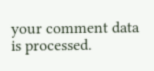your comment data is processed.